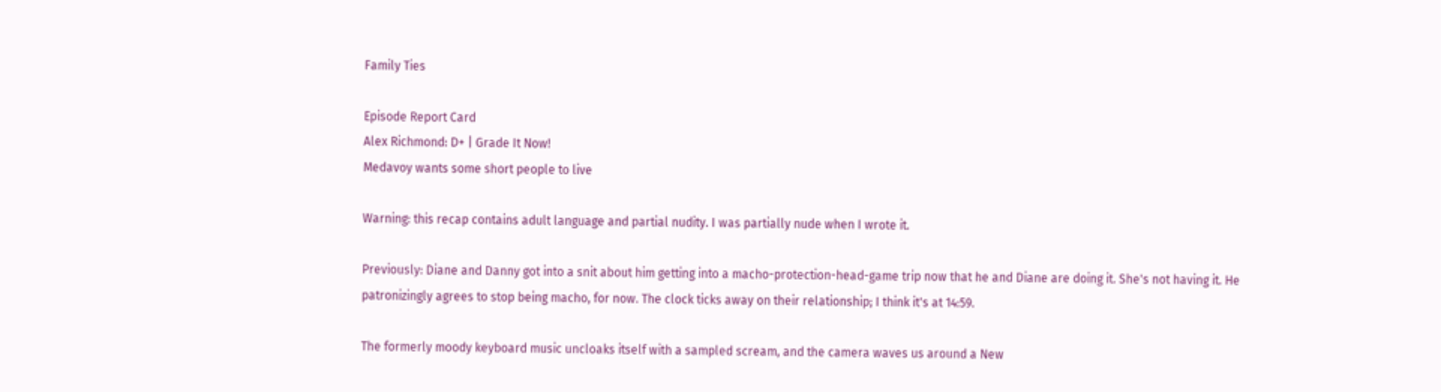Family Ties

Episode Report Card
Alex Richmond: D+ | Grade It Now!
Medavoy wants some short people to live

Warning: this recap contains adult language and partial nudity. I was partially nude when I wrote it.

Previously: Diane and Danny got into a snit about him getting into a macho-protection-head-game trip now that he and Diane are doing it. She's not having it. He patronizingly agrees to stop being macho, for now. The clock ticks away on their relationship; I think it's at 14:59.

The formerly moody keyboard music uncloaks itself with a sampled scream, and the camera waves us around a New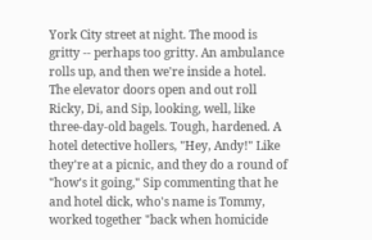York City street at night. The mood is gritty -- perhaps too gritty. An ambulance rolls up, and then we're inside a hotel. The elevator doors open and out roll Ricky, Di, and Sip, looking, well, like three-day-old bagels. Tough, hardened. A hotel detective hollers, "Hey, Andy!" Like they're at a picnic, and they do a round of "how's it going," Sip commenting that he and hotel dick, who's name is Tommy, worked together "back when homicide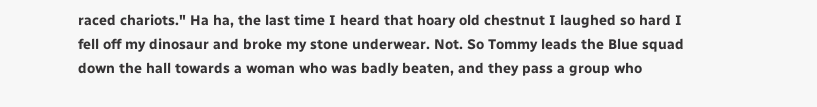raced chariots." Ha ha, the last time I heard that hoary old chestnut I laughed so hard I fell off my dinosaur and broke my stone underwear. Not. So Tommy leads the Blue squad down the hall towards a woman who was badly beaten, and they pass a group who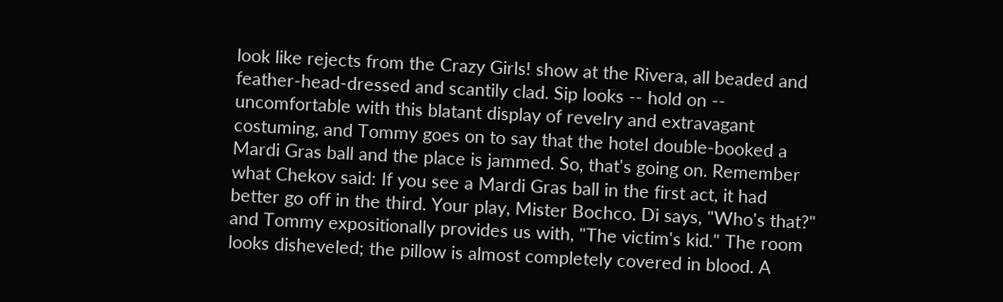look like rejects from the Crazy Girls! show at the Rivera, all beaded and feather-head-dressed and scantily clad. Sip looks -- hold on -- uncomfortable with this blatant display of revelry and extravagant costuming, and Tommy goes on to say that the hotel double-booked a Mardi Gras ball and the place is jammed. So, that's going on. Remember what Chekov said: If you see a Mardi Gras ball in the first act, it had better go off in the third. Your play, Mister Bochco. Di says, "Who's that?" and Tommy expositionally provides us with, "The victim's kid." The room looks disheveled; the pillow is almost completely covered in blood. A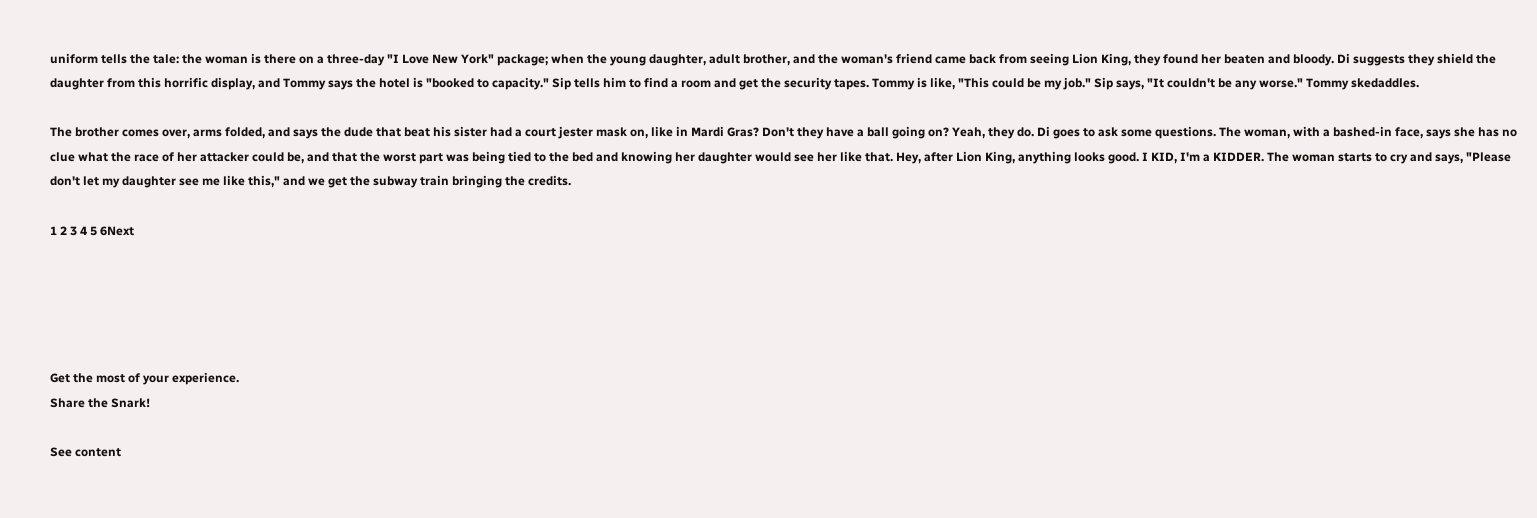uniform tells the tale: the woman is there on a three-day "I Love New York" package; when the young daughter, adult brother, and the woman's friend came back from seeing Lion King, they found her beaten and bloody. Di suggests they shield the daughter from this horrific display, and Tommy says the hotel is "booked to capacity." Sip tells him to find a room and get the security tapes. Tommy is like, "This could be my job." Sip says, "It couldn't be any worse." Tommy skedaddles.

The brother comes over, arms folded, and says the dude that beat his sister had a court jester mask on, like in Mardi Gras? Don't they have a ball going on? Yeah, they do. Di goes to ask some questions. The woman, with a bashed-in face, says she has no clue what the race of her attacker could be, and that the worst part was being tied to the bed and knowing her daughter would see her like that. Hey, after Lion King, anything looks good. I KID, I'm a KIDDER. The woman starts to cry and says, "Please don't let my daughter see me like this," and we get the subway train bringing the credits.

1 2 3 4 5 6Next





Get the most of your experience.
Share the Snark!

See content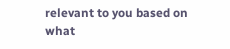relevant to you based on what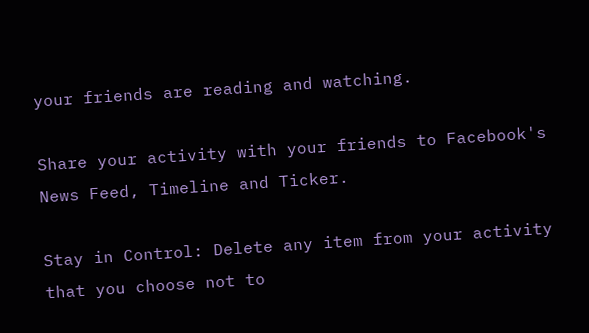your friends are reading and watching.

Share your activity with your friends to Facebook's News Feed, Timeline and Ticker.

Stay in Control: Delete any item from your activity that you choose not to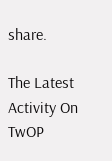share.

The Latest Activity On TwOP